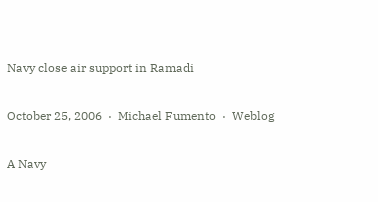Navy close air support in Ramadi

October 25, 2006  ·  Michael Fumento  ·  Weblog

A Navy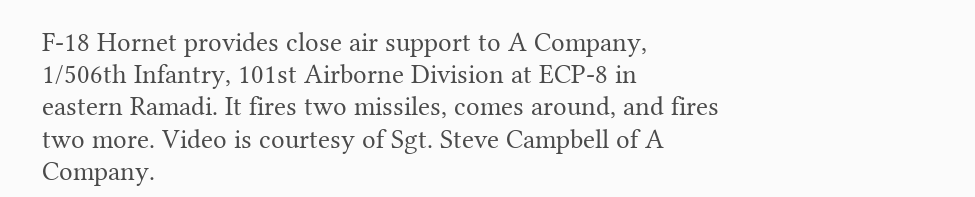F-18 Hornet provides close air support to A Company, 1/506th Infantry, 101st Airborne Division at ECP-8 in eastern Ramadi. It fires two missiles, comes around, and fires two more. Video is courtesy of Sgt. Steve Campbell of A Company.